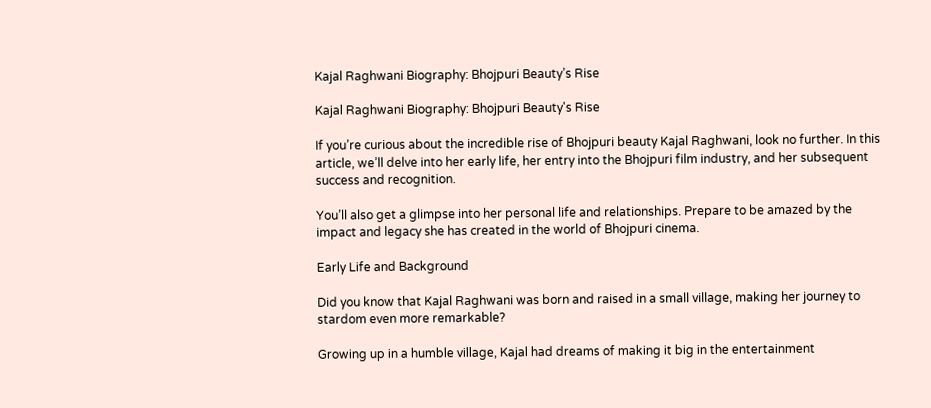Kajal Raghwani Biography: Bhojpuri Beauty’s Rise

Kajal Raghwani Biography: Bhojpuri Beauty's Rise

If you’re curious about the incredible rise of Bhojpuri beauty Kajal Raghwani, look no further. In this article, we’ll delve into her early life, her entry into the Bhojpuri film industry, and her subsequent success and recognition.

You’ll also get a glimpse into her personal life and relationships. Prepare to be amazed by the impact and legacy she has created in the world of Bhojpuri cinema.

Early Life and Background

Did you know that Kajal Raghwani was born and raised in a small village, making her journey to stardom even more remarkable?

Growing up in a humble village, Kajal had dreams of making it big in the entertainment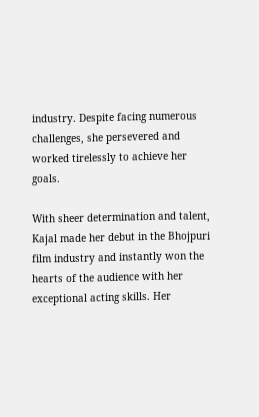industry. Despite facing numerous challenges, she persevered and worked tirelessly to achieve her goals.

With sheer determination and talent, Kajal made her debut in the Bhojpuri film industry and instantly won the hearts of the audience with her exceptional acting skills. Her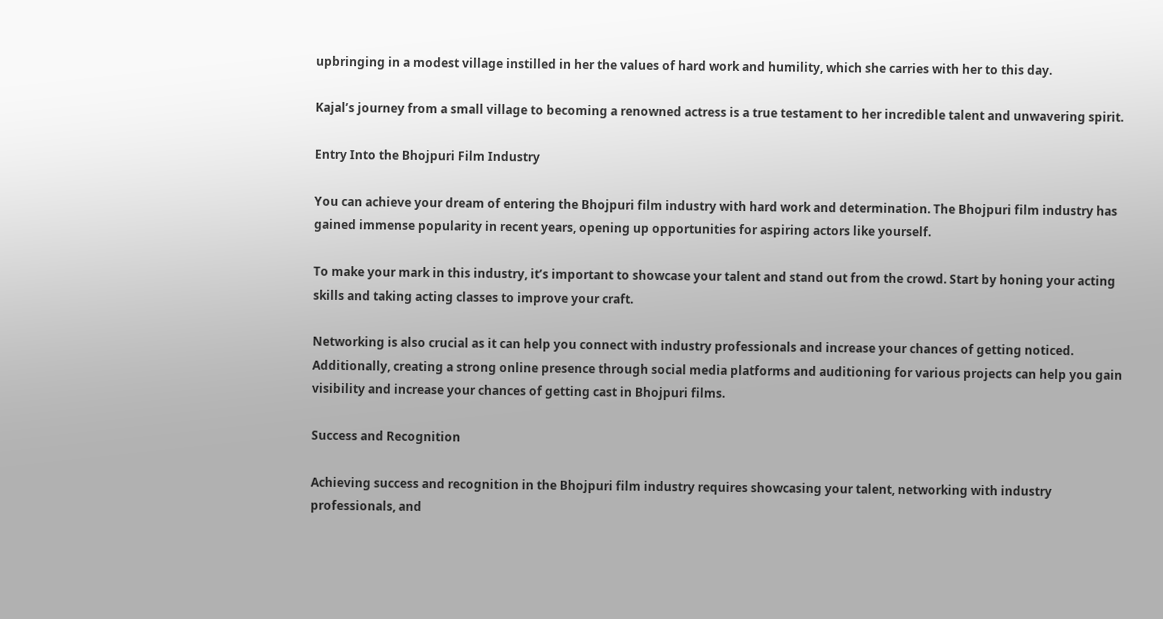upbringing in a modest village instilled in her the values of hard work and humility, which she carries with her to this day.

Kajal’s journey from a small village to becoming a renowned actress is a true testament to her incredible talent and unwavering spirit.

Entry Into the Bhojpuri Film Industry

You can achieve your dream of entering the Bhojpuri film industry with hard work and determination. The Bhojpuri film industry has gained immense popularity in recent years, opening up opportunities for aspiring actors like yourself.

To make your mark in this industry, it’s important to showcase your talent and stand out from the crowd. Start by honing your acting skills and taking acting classes to improve your craft.

Networking is also crucial as it can help you connect with industry professionals and increase your chances of getting noticed. Additionally, creating a strong online presence through social media platforms and auditioning for various projects can help you gain visibility and increase your chances of getting cast in Bhojpuri films.

Success and Recognition

Achieving success and recognition in the Bhojpuri film industry requires showcasing your talent, networking with industry professionals, and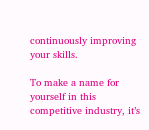continuously improving your skills.

To make a name for yourself in this competitive industry, it’s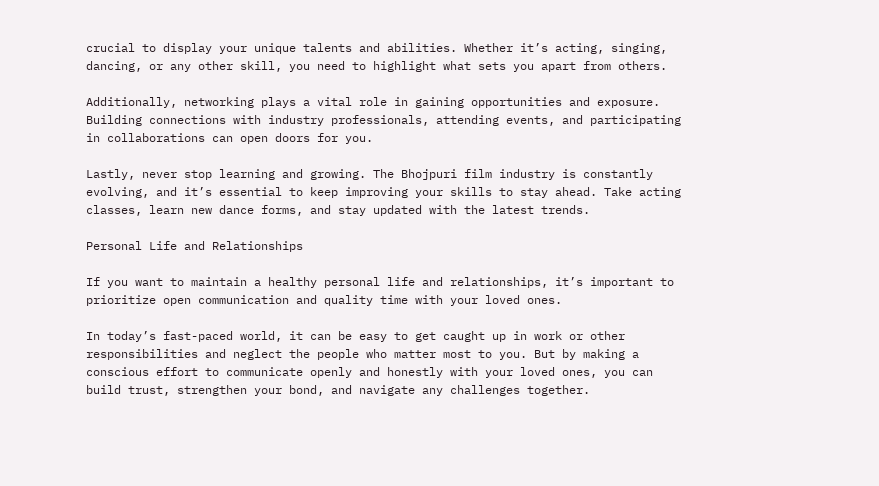crucial to display your unique talents and abilities. Whether it’s acting, singing, dancing, or any other skill, you need to highlight what sets you apart from others.

Additionally, networking plays a vital role in gaining opportunities and exposure. Building connections with industry professionals, attending events, and participating in collaborations can open doors for you.

Lastly, never stop learning and growing. The Bhojpuri film industry is constantly evolving, and it’s essential to keep improving your skills to stay ahead. Take acting classes, learn new dance forms, and stay updated with the latest trends.

Personal Life and Relationships

If you want to maintain a healthy personal life and relationships, it’s important to prioritize open communication and quality time with your loved ones.

In today’s fast-paced world, it can be easy to get caught up in work or other responsibilities and neglect the people who matter most to you. But by making a conscious effort to communicate openly and honestly with your loved ones, you can build trust, strengthen your bond, and navigate any challenges together.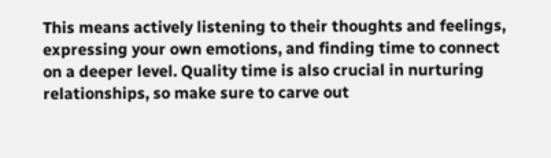This means actively listening to their thoughts and feelings, expressing your own emotions, and finding time to connect on a deeper level. Quality time is also crucial in nurturing relationships, so make sure to carve out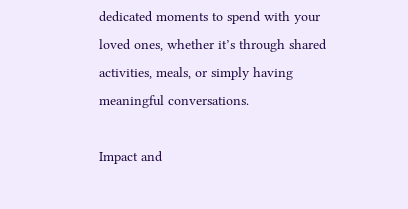dedicated moments to spend with your loved ones, whether it’s through shared activities, meals, or simply having meaningful conversations.

Impact and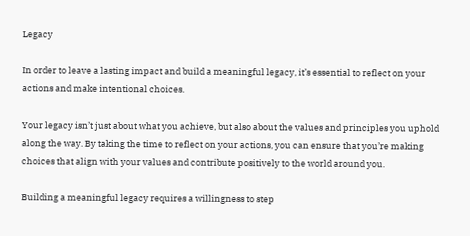Legacy

In order to leave a lasting impact and build a meaningful legacy, it’s essential to reflect on your actions and make intentional choices.

Your legacy isn’t just about what you achieve, but also about the values and principles you uphold along the way. By taking the time to reflect on your actions, you can ensure that you’re making choices that align with your values and contribute positively to the world around you.

Building a meaningful legacy requires a willingness to step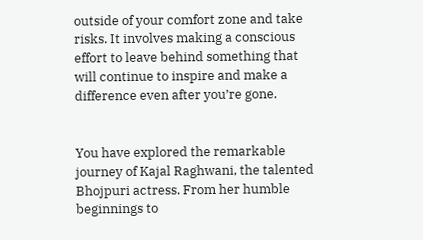outside of your comfort zone and take risks. It involves making a conscious effort to leave behind something that will continue to inspire and make a difference even after you’re gone.


You have explored the remarkable journey of Kajal Raghwani, the talented Bhojpuri actress. From her humble beginnings to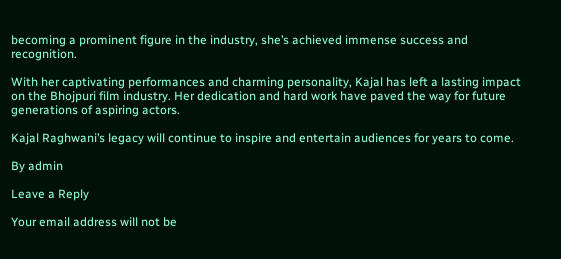becoming a prominent figure in the industry, she’s achieved immense success and recognition.

With her captivating performances and charming personality, Kajal has left a lasting impact on the Bhojpuri film industry. Her dedication and hard work have paved the way for future generations of aspiring actors.

Kajal Raghwani’s legacy will continue to inspire and entertain audiences for years to come.

By admin

Leave a Reply

Your email address will not be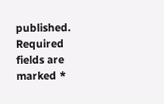published. Required fields are marked *